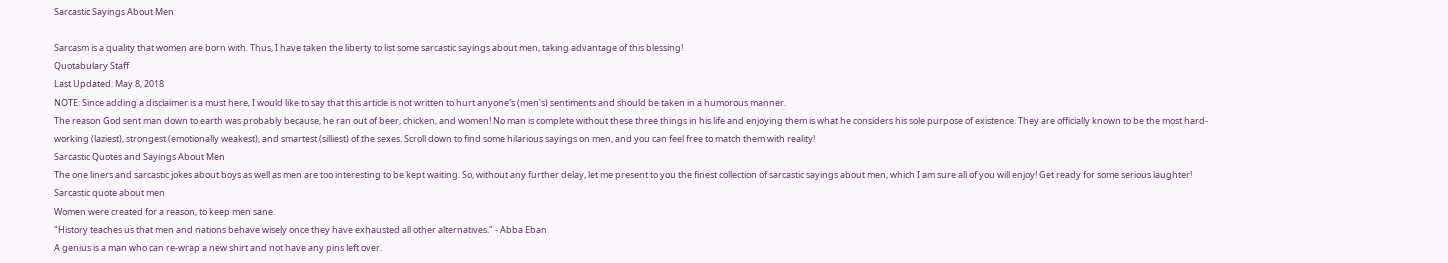Sarcastic Sayings About Men

Sarcasm is a quality that women are born with. Thus, I have taken the liberty to list some sarcastic sayings about men, taking advantage of this blessing!
Quotabulary Staff
Last Updated: May 8, 2018
NOTE: Since adding a disclaimer is a must here, I would like to say that this article is not written to hurt anyone's (men's) sentiments and should be taken in a humorous manner.
The reason God sent man down to earth was probably because, he ran out of beer, chicken, and women! No man is complete without these three things in his life and enjoying them is what he considers his sole purpose of existence. They are officially known to be the most hard-working (laziest), strongest (emotionally weakest), and smartest (silliest) of the sexes. Scroll down to find some hilarious sayings on men, and you can feel free to match them with reality!
Sarcastic Quotes and Sayings About Men
The one liners and sarcastic jokes about boys as well as men are too interesting to be kept waiting. So, without any further delay, let me present to you the finest collection of sarcastic sayings about men, which I am sure all of you will enjoy! Get ready for some serious laughter!
Sarcastic quote about men
Women were created for a reason, to keep men sane.
"History teaches us that men and nations behave wisely once they have exhausted all other alternatives." - Abba Eban
A genius is a man who can re-wrap a new shirt and not have any pins left over.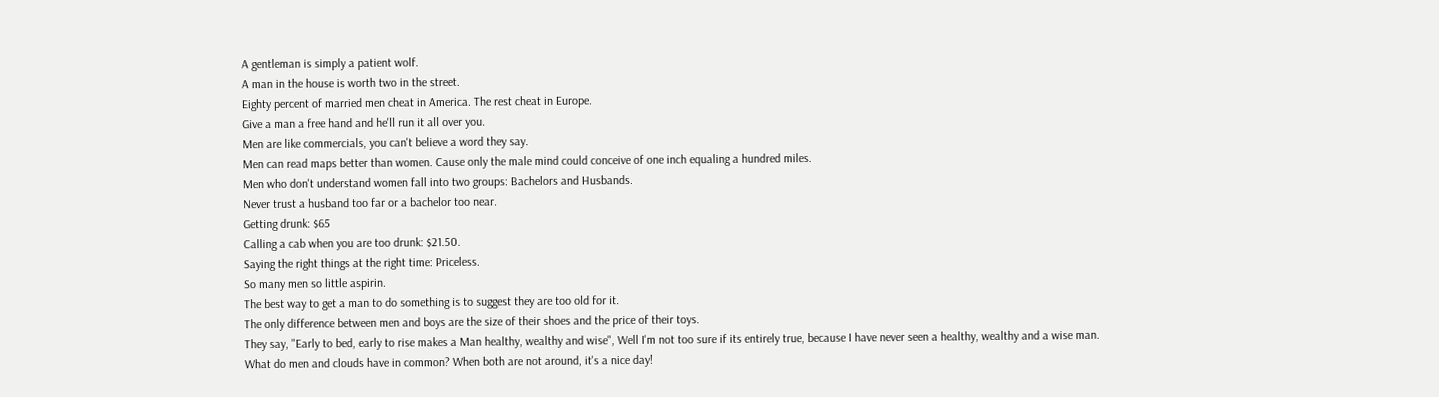A gentleman is simply a patient wolf.
A man in the house is worth two in the street.
Eighty percent of married men cheat in America. The rest cheat in Europe.
Give a man a free hand and he'll run it all over you.
Men are like commercials, you can't believe a word they say.
Men can read maps better than women. Cause only the male mind could conceive of one inch equaling a hundred miles.
Men who don't understand women fall into two groups: Bachelors and Husbands.
Never trust a husband too far or a bachelor too near.
Getting drunk: $65
Calling a cab when you are too drunk: $21.50.
Saying the right things at the right time: Priceless.
So many men so little aspirin.
The best way to get a man to do something is to suggest they are too old for it.
The only difference between men and boys are the size of their shoes and the price of their toys.
They say, "Early to bed, early to rise makes a Man healthy, wealthy and wise", Well I'm not too sure if its entirely true, because I have never seen a healthy, wealthy and a wise man.
What do men and clouds have in common? When both are not around, it's a nice day!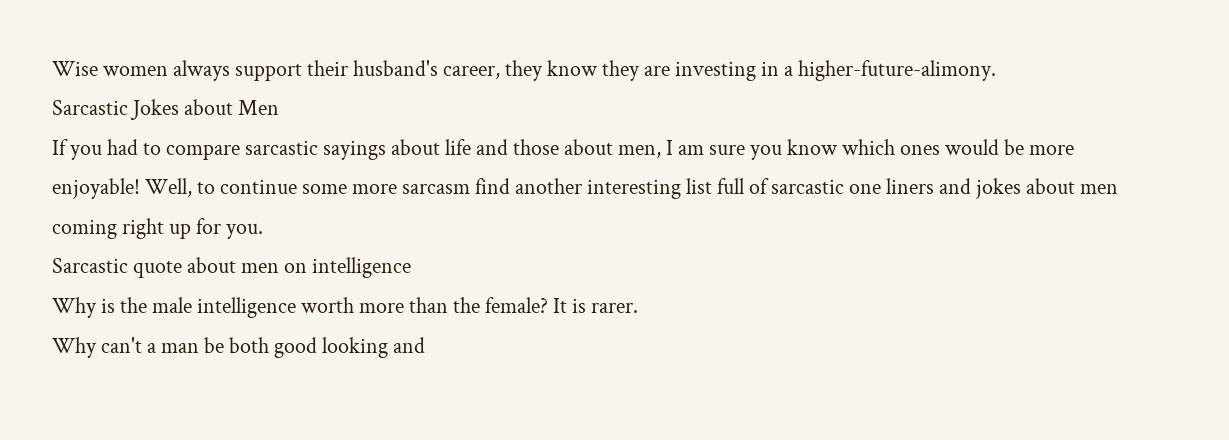Wise women always support their husband's career, they know they are investing in a higher-future-alimony.
Sarcastic Jokes about Men
If you had to compare sarcastic sayings about life and those about men, I am sure you know which ones would be more enjoyable! Well, to continue some more sarcasm find another interesting list full of sarcastic one liners and jokes about men coming right up for you.
Sarcastic quote about men on intelligence
Why is the male intelligence worth more than the female? It is rarer.
Why can't a man be both good looking and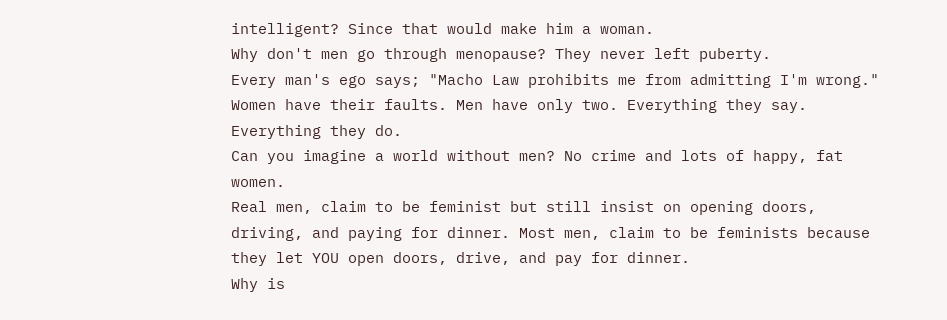intelligent? Since that would make him a woman.
Why don't men go through menopause? They never left puberty.
Every man's ego says; "Macho Law prohibits me from admitting I'm wrong."
Women have their faults. Men have only two. Everything they say. Everything they do.
Can you imagine a world without men? No crime and lots of happy, fat women.
Real men, claim to be feminist but still insist on opening doors, driving, and paying for dinner. Most men, claim to be feminists because they let YOU open doors, drive, and pay for dinner.
Why is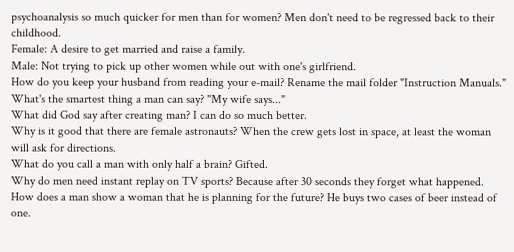psychoanalysis so much quicker for men than for women? Men don't need to be regressed back to their childhood.
Female: A desire to get married and raise a family.
Male: Not trying to pick up other women while out with one's girlfriend.
How do you keep your husband from reading your e-mail? Rename the mail folder "Instruction Manuals."
What's the smartest thing a man can say? "My wife says..."
What did God say after creating man? I can do so much better.
Why is it good that there are female astronauts? When the crew gets lost in space, at least the woman will ask for directions.
What do you call a man with only half a brain? Gifted.
Why do men need instant replay on TV sports? Because after 30 seconds they forget what happened.
How does a man show a woman that he is planning for the future? He buys two cases of beer instead of one.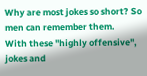Why are most jokes so short? So men can remember them.
With these "highly offensive", jokes and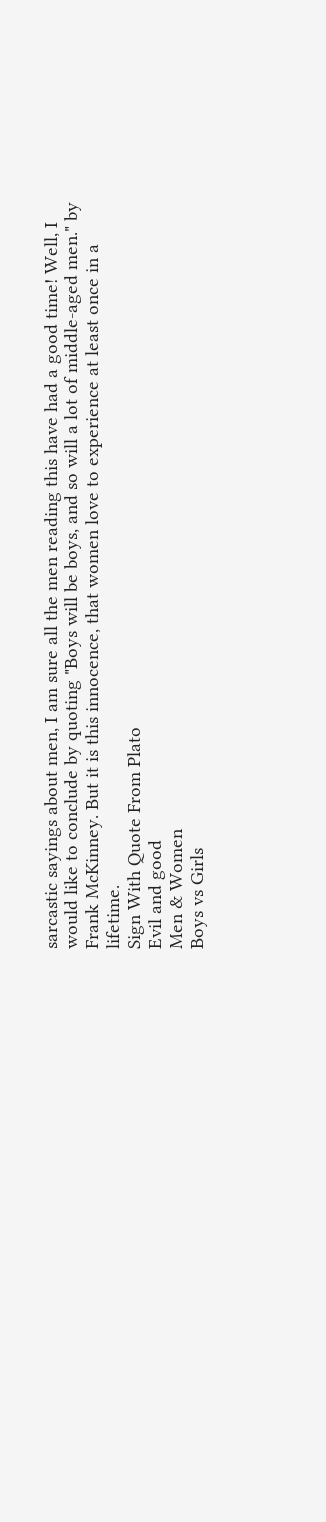sarcastic sayings about men, I am sure all the men reading this have had a good time! Well, I would like to conclude by quoting "Boys will be boys, and so will a lot of middle-aged men." by Frank McKinney. But it is this innocence, that women love to experience at least once in a lifetime.
Sign With Quote From Plato
Evil and good
Men & Women
Boys vs Girls